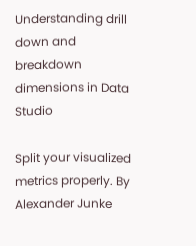Understanding drill down and breakdown dimensions in Data Studio

Split your visualized metrics properly. By Alexander Junke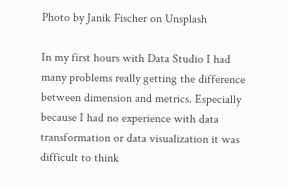Photo by Janik Fischer on Unsplash

In my first hours with Data Studio I had many problems really getting the difference between dimension and metrics. Especially because I had no experience with data transformation or data visualization it was difficult to think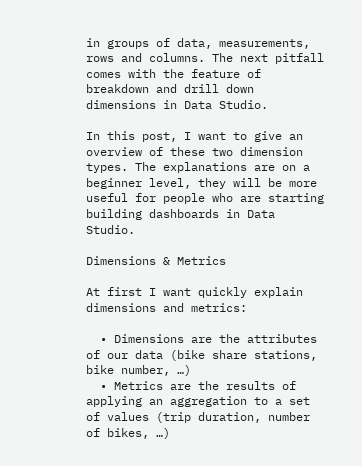in groups of data, measurements, rows and columns. The next pitfall comes with the feature of breakdown and drill down dimensions in Data Studio.

In this post, I want to give an overview of these two dimension types. The explanations are on a beginner level, they will be more useful for people who are starting building dashboards in Data Studio.

Dimensions & Metrics

At first I want quickly explain dimensions and metrics:

  • Dimensions are the attributes of our data (bike share stations, bike number, …)
  • Metrics are the results of applying an aggregation to a set of values (trip duration, number of bikes, …)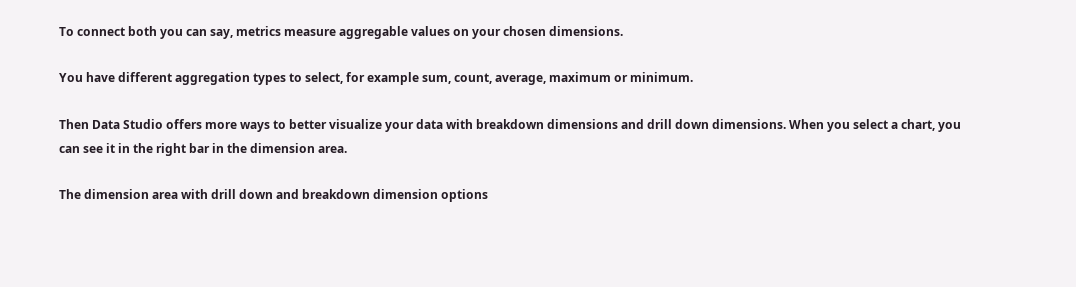To connect both you can say, metrics measure aggregable values on your chosen dimensions.

You have different aggregation types to select, for example sum, count, average, maximum or minimum.

Then Data Studio offers more ways to better visualize your data with breakdown dimensions and drill down dimensions. When you select a chart, you can see it in the right bar in the dimension area.

The dimension area with drill down and breakdown dimension options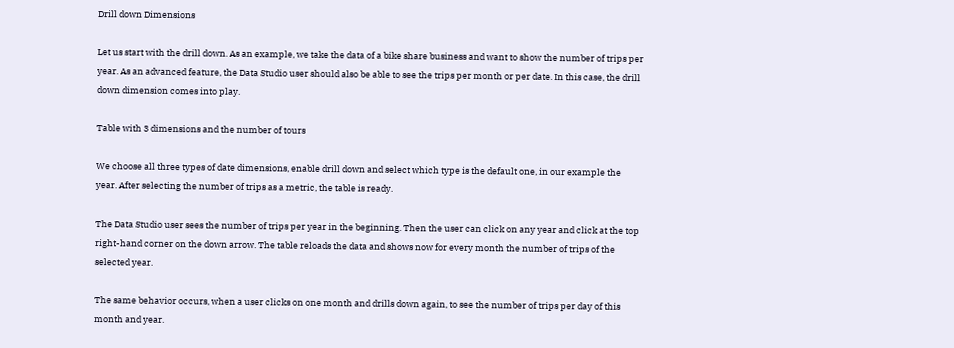Drill down Dimensions

Let us start with the drill down. As an example, we take the data of a bike share business and want to show the number of trips per year. As an advanced feature, the Data Studio user should also be able to see the trips per month or per date. In this case, the drill down dimension comes into play.

Table with 3 dimensions and the number of tours

We choose all three types of date dimensions, enable drill down and select which type is the default one, in our example the year. After selecting the number of trips as a metric, the table is ready.

The Data Studio user sees the number of trips per year in the beginning. Then the user can click on any year and click at the top right-hand corner on the down arrow. The table reloads the data and shows now for every month the number of trips of the selected year.

The same behavior occurs, when a user clicks on one month and drills down again, to see the number of trips per day of this month and year.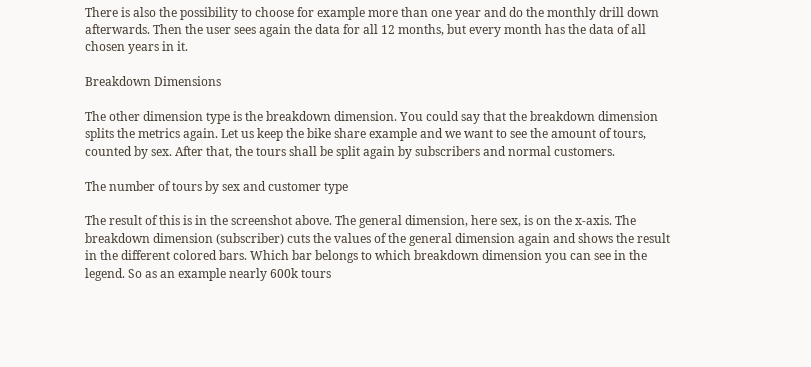There is also the possibility to choose for example more than one year and do the monthly drill down afterwards. Then the user sees again the data for all 12 months, but every month has the data of all chosen years in it.

Breakdown Dimensions

The other dimension type is the breakdown dimension. You could say that the breakdown dimension splits the metrics again. Let us keep the bike share example and we want to see the amount of tours, counted by sex. After that, the tours shall be split again by subscribers and normal customers.

The number of tours by sex and customer type

The result of this is in the screenshot above. The general dimension, here sex, is on the x-axis. The breakdown dimension (subscriber) cuts the values of the general dimension again and shows the result in the different colored bars. Which bar belongs to which breakdown dimension you can see in the legend. So as an example nearly 600k tours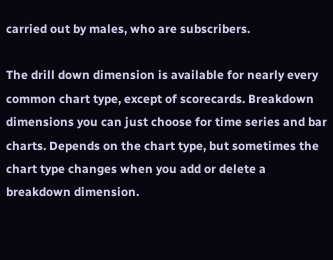carried out by males, who are subscribers.

The drill down dimension is available for nearly every common chart type, except of scorecards. Breakdown dimensions you can just choose for time series and bar charts. Depends on the chart type, but sometimes the chart type changes when you add or delete a breakdown dimension.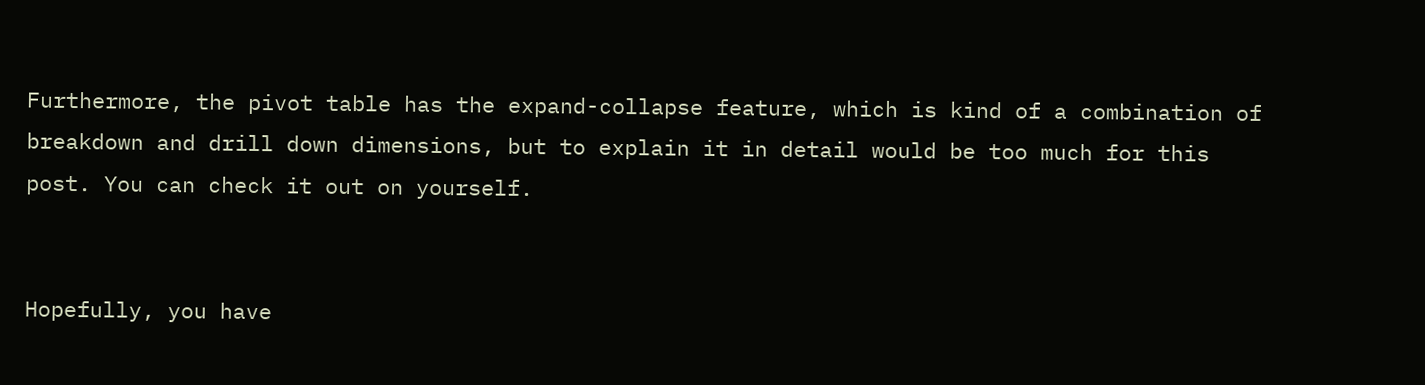Furthermore, the pivot table has the expand-collapse feature, which is kind of a combination of breakdown and drill down dimensions, but to explain it in detail would be too much for this post. You can check it out on yourself.


Hopefully, you have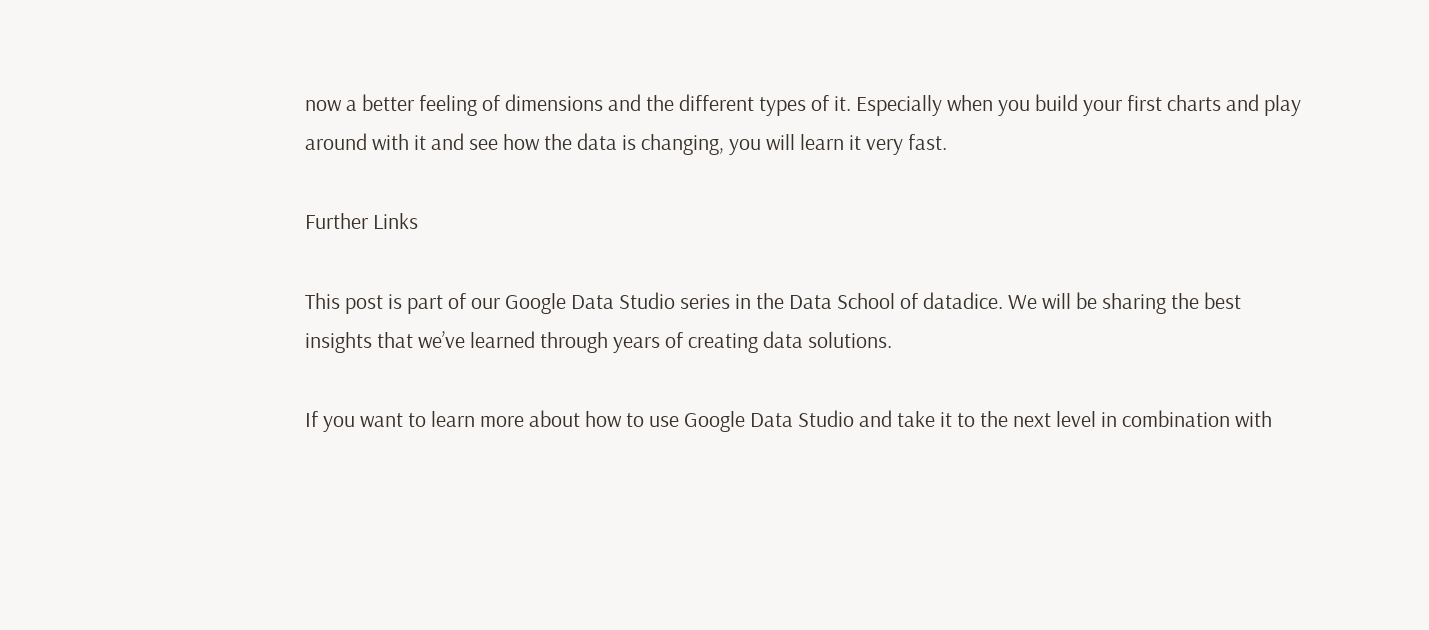now a better feeling of dimensions and the different types of it. Especially when you build your first charts and play around with it and see how the data is changing, you will learn it very fast.

Further Links

This post is part of our Google Data Studio series in the Data School of datadice. We will be sharing the best insights that we’ve learned through years of creating data solutions.

If you want to learn more about how to use Google Data Studio and take it to the next level in combination with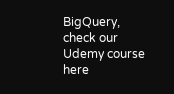BigQuery, check our Udemy course here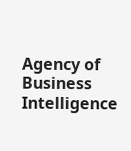Agency of Business Intelligence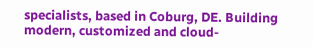specialists, based in Coburg, DE. Building modern, customized and cloud-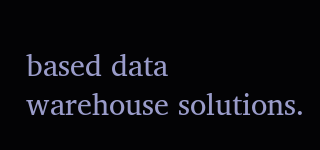based data warehouse solutions.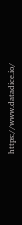https://www.datadice.io/